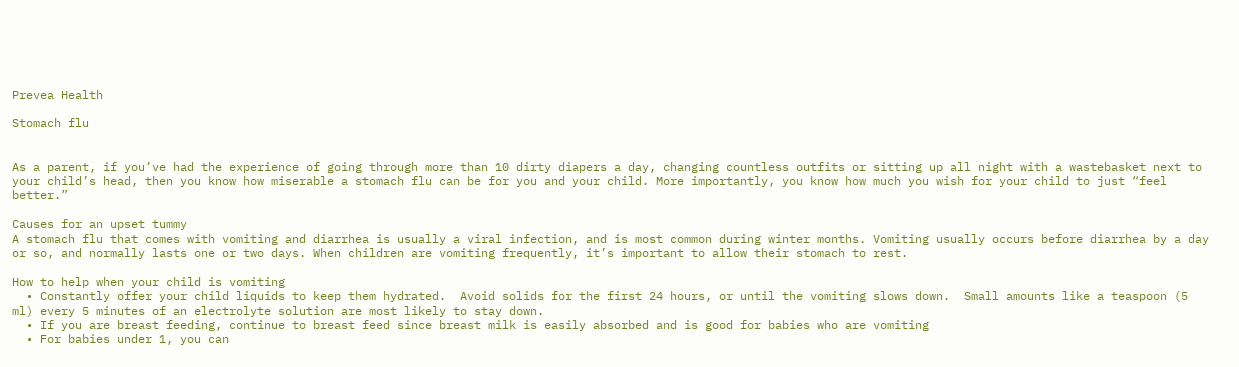Prevea Health

Stomach flu


As a parent, if you’ve had the experience of going through more than 10 dirty diapers a day, changing countless outfits or sitting up all night with a wastebasket next to your child’s head, then you know how miserable a stomach flu can be for you and your child. More importantly, you know how much you wish for your child to just “feel better.”

Causes for an upset tummy
A stomach flu that comes with vomiting and diarrhea is usually a viral infection, and is most common during winter months. Vomiting usually occurs before diarrhea by a day or so, and normally lasts one or two days. When children are vomiting frequently, it’s important to allow their stomach to rest.

How to help when your child is vomiting
  • Constantly offer your child liquids to keep them hydrated.  Avoid solids for the first 24 hours, or until the vomiting slows down.  Small amounts like a teaspoon (5 ml) every 5 minutes of an electrolyte solution are most likely to stay down.
  • If you are breast feeding, continue to breast feed since breast milk is easily absorbed and is good for babies who are vomiting
  • For babies under 1, you can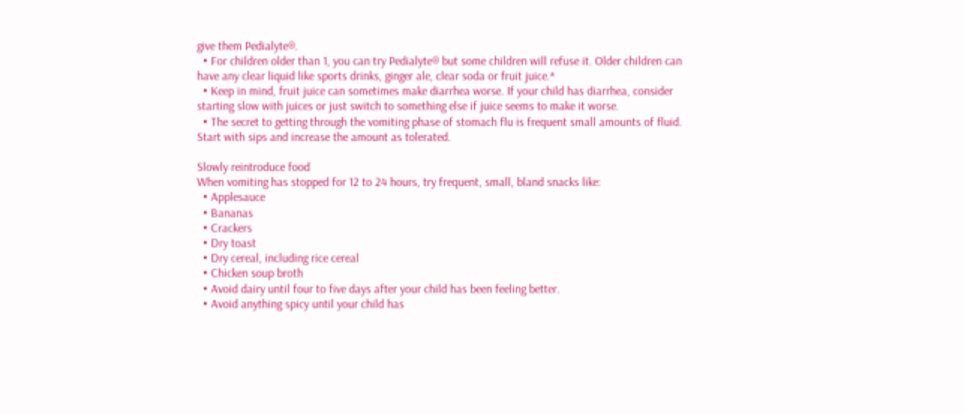give them Pedialyte®.
  • For children older than 1, you can try Pedialyte® but some children will refuse it. Older children can have any clear liquid like sports drinks, ginger ale, clear soda or fruit juice.*
  • Keep in mind, fruit juice can sometimes make diarrhea worse. If your child has diarrhea, consider starting slow with juices or just switch to something else if juice seems to make it worse.
  • The secret to getting through the vomiting phase of stomach flu is frequent small amounts of fluid. Start with sips and increase the amount as tolerated.

Slowly reintroduce food
When vomiting has stopped for 12 to 24 hours, try frequent, small, bland snacks like:
  • Applesauce
  • Bananas
  • Crackers
  • Dry toast
  • Dry cereal, including rice cereal
  • Chicken soup broth
  • Avoid dairy until four to five days after your child has been feeling better.
  • Avoid anything spicy until your child has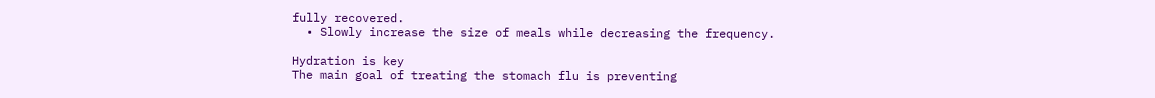fully recovered.
  • Slowly increase the size of meals while decreasing the frequency.

Hydration is key
The main goal of treating the stomach flu is preventing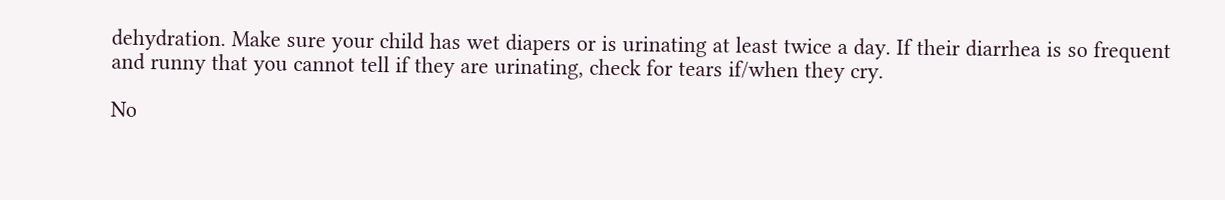dehydration. Make sure your child has wet diapers or is urinating at least twice a day. If their diarrhea is so frequent and runny that you cannot tell if they are urinating, check for tears if/when they cry.

No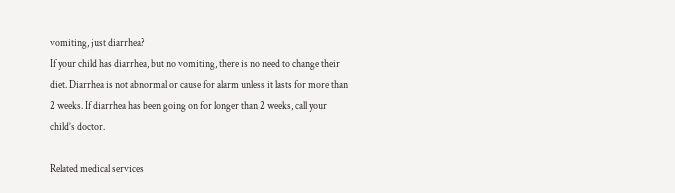vomiting, just diarrhea?
If your child has diarrhea, but no vomiting, there is no need to change their diet. Diarrhea is not abnormal or cause for alarm unless it lasts for more than 2 weeks. If diarrhea has been going on for longer than 2 weeks, call your child’s doctor.

Related medical services